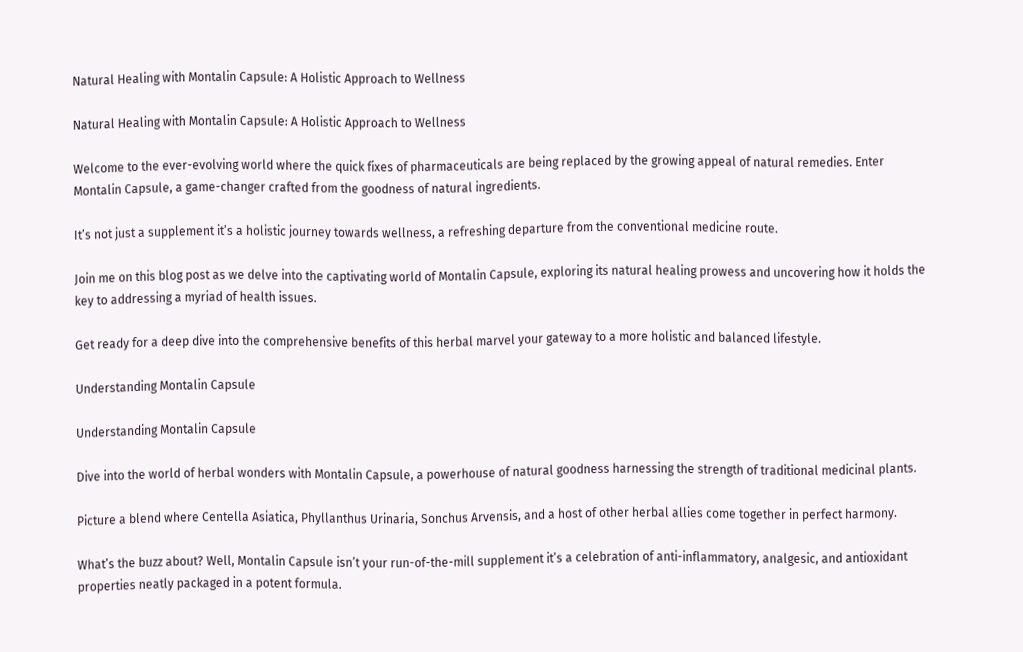Natural Healing with Montalin Capsule: A Holistic Approach to Wellness

Natural Healing with Montalin Capsule: A Holistic Approach to Wellness

Welcome to the ever-evolving world where the quick fixes of pharmaceuticals are being replaced by the growing appeal of natural remedies. Enter Montalin Capsule, a game-changer crafted from the goodness of natural ingredients.

It’s not just a supplement it’s a holistic journey towards wellness, a refreshing departure from the conventional medicine route.

Join me on this blog post as we delve into the captivating world of Montalin Capsule, exploring its natural healing prowess and uncovering how it holds the key to addressing a myriad of health issues.

Get ready for a deep dive into the comprehensive benefits of this herbal marvel your gateway to a more holistic and balanced lifestyle.

Understanding Montalin Capsule

Understanding Montalin Capsule

Dive into the world of herbal wonders with Montalin Capsule, a powerhouse of natural goodness harnessing the strength of traditional medicinal plants.

Picture a blend where Centella Asiatica, Phyllanthus Urinaria, Sonchus Arvensis, and a host of other herbal allies come together in perfect harmony.

What’s the buzz about? Well, Montalin Capsule isn’t your run-of-the-mill supplement it’s a celebration of anti-inflammatory, analgesic, and antioxidant properties neatly packaged in a potent formula.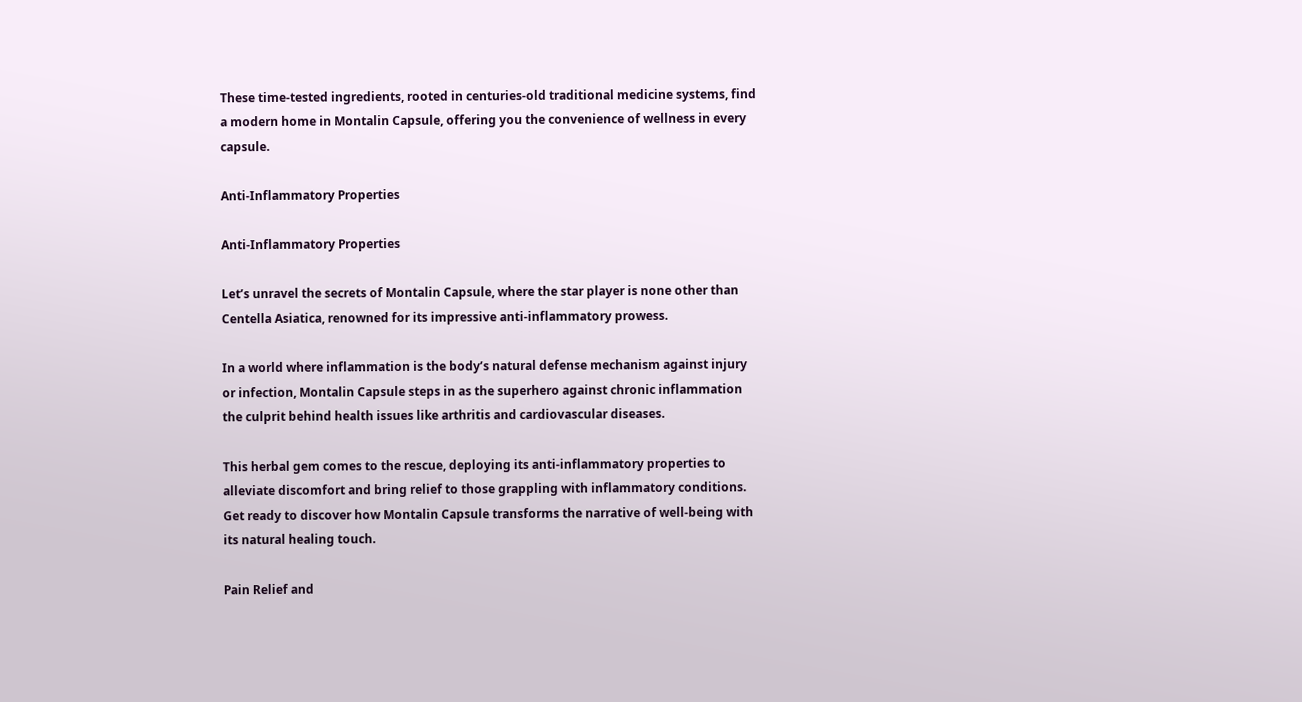These time-tested ingredients, rooted in centuries-old traditional medicine systems, find a modern home in Montalin Capsule, offering you the convenience of wellness in every capsule.

Anti-Inflammatory Properties

Anti-Inflammatory Properties

Let’s unravel the secrets of Montalin Capsule, where the star player is none other than Centella Asiatica, renowned for its impressive anti-inflammatory prowess.

In a world where inflammation is the body’s natural defense mechanism against injury or infection, Montalin Capsule steps in as the superhero against chronic inflammation the culprit behind health issues like arthritis and cardiovascular diseases.

This herbal gem comes to the rescue, deploying its anti-inflammatory properties to alleviate discomfort and bring relief to those grappling with inflammatory conditions. Get ready to discover how Montalin Capsule transforms the narrative of well-being with its natural healing touch.

Pain Relief and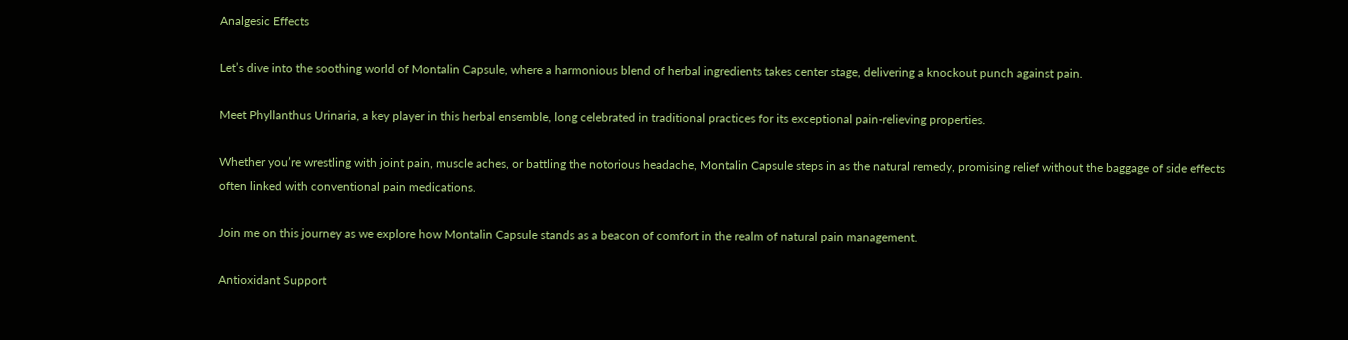Analgesic Effects

Let’s dive into the soothing world of Montalin Capsule, where a harmonious blend of herbal ingredients takes center stage, delivering a knockout punch against pain.

Meet Phyllanthus Urinaria, a key player in this herbal ensemble, long celebrated in traditional practices for its exceptional pain-relieving properties.

Whether you’re wrestling with joint pain, muscle aches, or battling the notorious headache, Montalin Capsule steps in as the natural remedy, promising relief without the baggage of side effects often linked with conventional pain medications.

Join me on this journey as we explore how Montalin Capsule stands as a beacon of comfort in the realm of natural pain management.

Antioxidant Support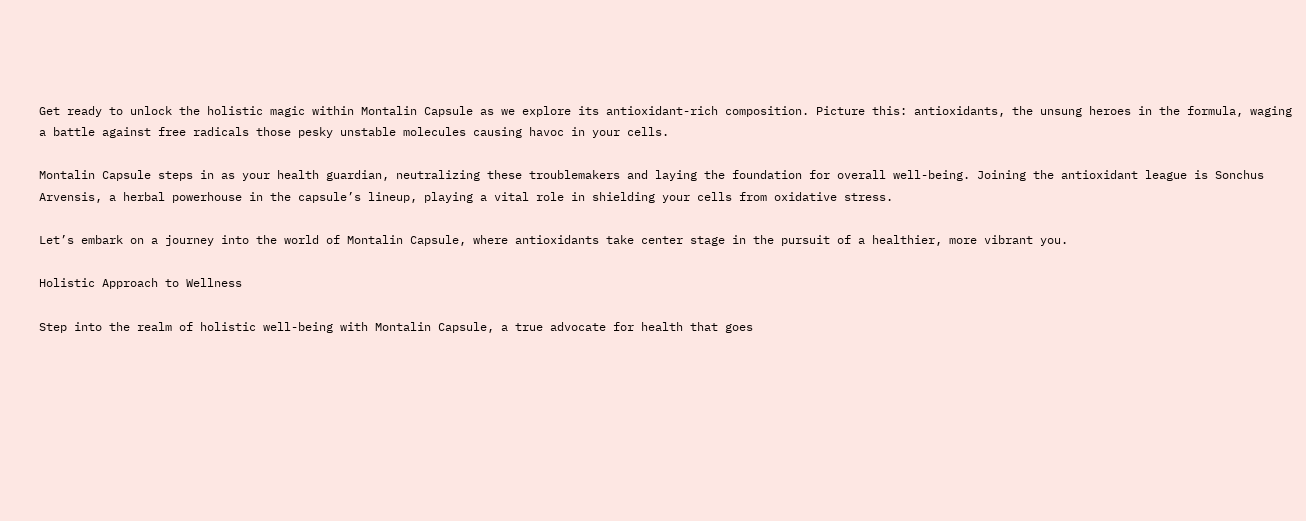Get ready to unlock the holistic magic within Montalin Capsule as we explore its antioxidant-rich composition. Picture this: antioxidants, the unsung heroes in the formula, waging a battle against free radicals those pesky unstable molecules causing havoc in your cells.

Montalin Capsule steps in as your health guardian, neutralizing these troublemakers and laying the foundation for overall well-being. Joining the antioxidant league is Sonchus Arvensis, a herbal powerhouse in the capsule’s lineup, playing a vital role in shielding your cells from oxidative stress.

Let’s embark on a journey into the world of Montalin Capsule, where antioxidants take center stage in the pursuit of a healthier, more vibrant you.

Holistic Approach to Wellness

Step into the realm of holistic well-being with Montalin Capsule, a true advocate for health that goes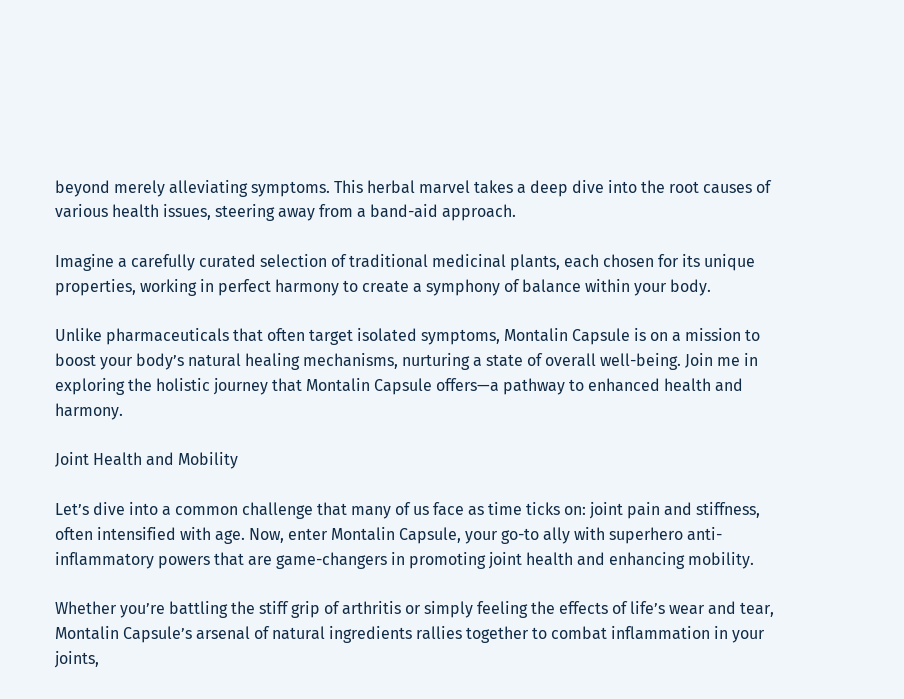beyond merely alleviating symptoms. This herbal marvel takes a deep dive into the root causes of various health issues, steering away from a band-aid approach.

Imagine a carefully curated selection of traditional medicinal plants, each chosen for its unique properties, working in perfect harmony to create a symphony of balance within your body.

Unlike pharmaceuticals that often target isolated symptoms, Montalin Capsule is on a mission to boost your body’s natural healing mechanisms, nurturing a state of overall well-being. Join me in exploring the holistic journey that Montalin Capsule offers—a pathway to enhanced health and harmony.

Joint Health and Mobility

Let’s dive into a common challenge that many of us face as time ticks on: joint pain and stiffness, often intensified with age. Now, enter Montalin Capsule, your go-to ally with superhero anti-inflammatory powers that are game-changers in promoting joint health and enhancing mobility.

Whether you’re battling the stiff grip of arthritis or simply feeling the effects of life’s wear and tear, Montalin Capsule’s arsenal of natural ingredients rallies together to combat inflammation in your joints,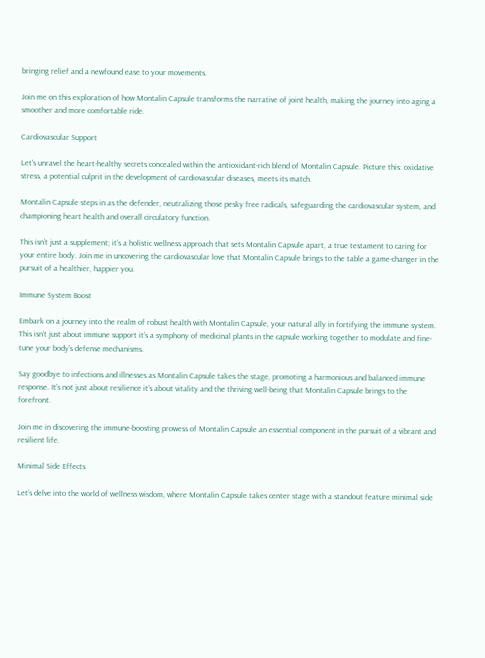bringing relief and a newfound ease to your movements.

Join me on this exploration of how Montalin Capsule transforms the narrative of joint health, making the journey into aging a smoother and more comfortable ride.

Cardiovascular Support

Let’s unravel the heart-healthy secrets concealed within the antioxidant-rich blend of Montalin Capsule. Picture this: oxidative stress, a potential culprit in the development of cardiovascular diseases, meets its match.

Montalin Capsule steps in as the defender, neutralizing those pesky free radicals, safeguarding the cardiovascular system, and championing heart health and overall circulatory function.

This isn’t just a supplement; it’s a holistic wellness approach that sets Montalin Capsule apart, a true testament to caring for your entire body. Join me in uncovering the cardiovascular love that Montalin Capsule brings to the table a game-changer in the pursuit of a healthier, happier you.

Immune System Boost

Embark on a journey into the realm of robust health with Montalin Capsule, your natural ally in fortifying the immune system. This isn’t just about immune support it’s a symphony of medicinal plants in the capsule working together to modulate and fine-tune your body’s defense mechanisms.

Say goodbye to infections and illnesses as Montalin Capsule takes the stage, promoting a harmonious and balanced immune response. It’s not just about resilience it’s about vitality and the thriving well-being that Montalin Capsule brings to the forefront.

Join me in discovering the immune-boosting prowess of Montalin Capsule an essential component in the pursuit of a vibrant and resilient life.

Minimal Side Effects

Let’s delve into the world of wellness wisdom, where Montalin Capsule takes center stage with a standout feature minimal side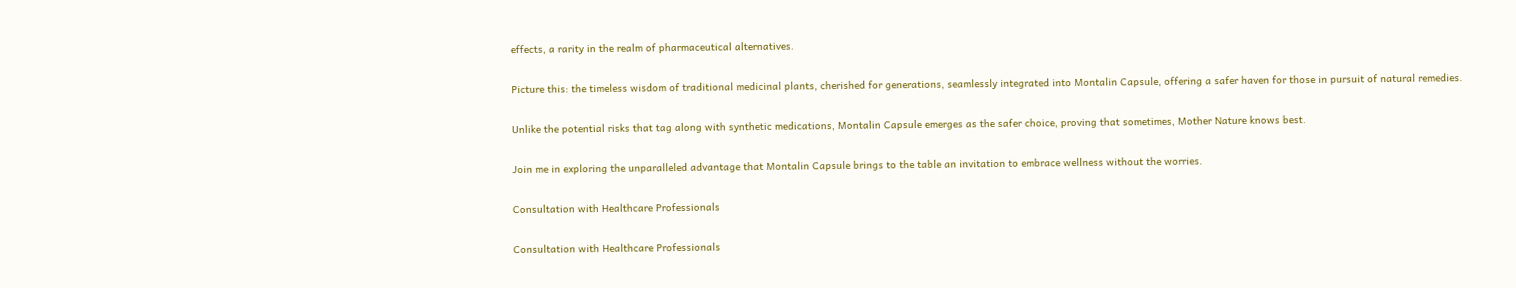effects, a rarity in the realm of pharmaceutical alternatives.

Picture this: the timeless wisdom of traditional medicinal plants, cherished for generations, seamlessly integrated into Montalin Capsule, offering a safer haven for those in pursuit of natural remedies.

Unlike the potential risks that tag along with synthetic medications, Montalin Capsule emerges as the safer choice, proving that sometimes, Mother Nature knows best.

Join me in exploring the unparalleled advantage that Montalin Capsule brings to the table an invitation to embrace wellness without the worries.

Consultation with Healthcare Professionals

Consultation with Healthcare Professionals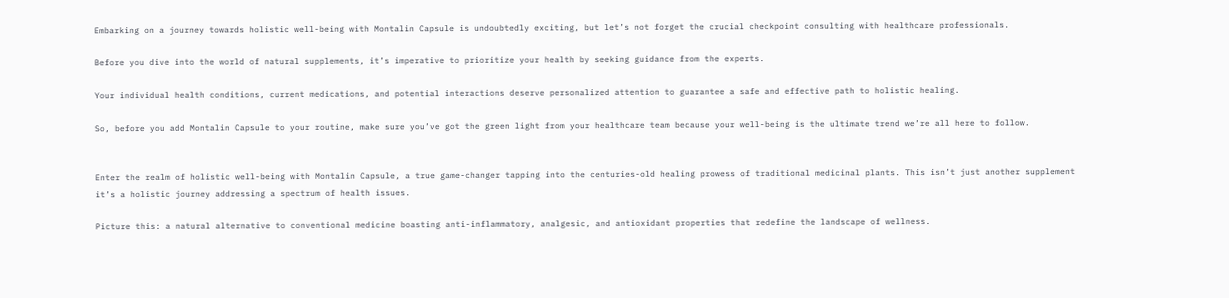Embarking on a journey towards holistic well-being with Montalin Capsule is undoubtedly exciting, but let’s not forget the crucial checkpoint consulting with healthcare professionals.

Before you dive into the world of natural supplements, it’s imperative to prioritize your health by seeking guidance from the experts.

Your individual health conditions, current medications, and potential interactions deserve personalized attention to guarantee a safe and effective path to holistic healing.

So, before you add Montalin Capsule to your routine, make sure you’ve got the green light from your healthcare team because your well-being is the ultimate trend we’re all here to follow.


Enter the realm of holistic well-being with Montalin Capsule, a true game-changer tapping into the centuries-old healing prowess of traditional medicinal plants. This isn’t just another supplement it’s a holistic journey addressing a spectrum of health issues.

Picture this: a natural alternative to conventional medicine boasting anti-inflammatory, analgesic, and antioxidant properties that redefine the landscape of wellness.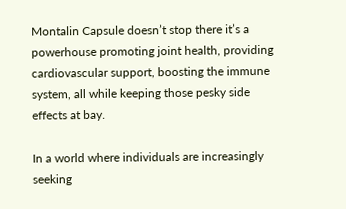Montalin Capsule doesn’t stop there it’s a powerhouse promoting joint health, providing cardiovascular support, boosting the immune system, all while keeping those pesky side effects at bay.

In a world where individuals are increasingly seeking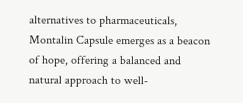alternatives to pharmaceuticals, Montalin Capsule emerges as a beacon of hope, offering a balanced and natural approach to well-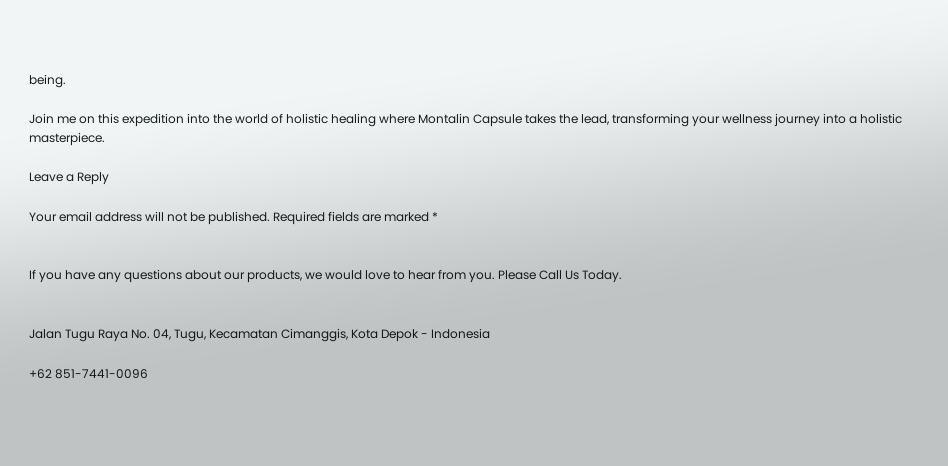being.

Join me on this expedition into the world of holistic healing where Montalin Capsule takes the lead, transforming your wellness journey into a holistic masterpiece.

Leave a Reply

Your email address will not be published. Required fields are marked *


If you have any questions about our products, we would love to hear from you. Please Call Us Today.


Jalan Tugu Raya No. 04, Tugu, Kecamatan Cimanggis, Kota Depok - Indonesia

+62 851-7441-0096